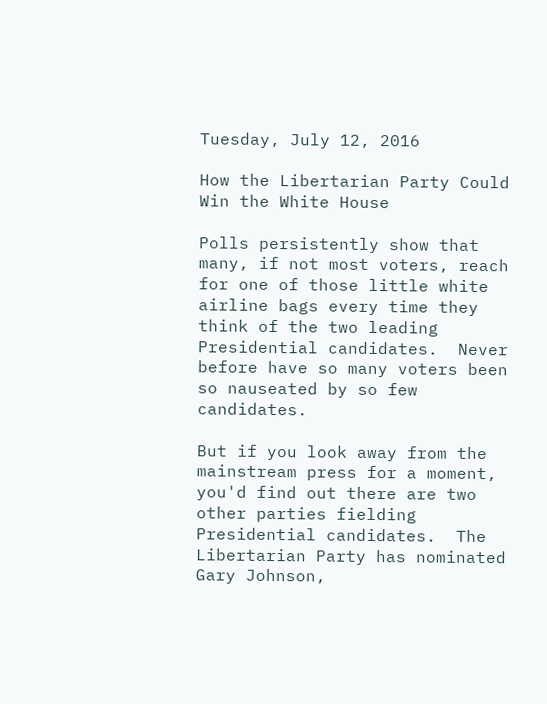Tuesday, July 12, 2016

How the Libertarian Party Could Win the White House

Polls persistently show that many, if not most voters, reach for one of those little white airline bags every time they think of the two leading Presidential candidates.  Never before have so many voters been so nauseated by so few candidates.

But if you look away from the mainstream press for a moment, you'd find out there are two other parties fielding Presidential candidates.  The Libertarian Party has nominated Gary Johnson,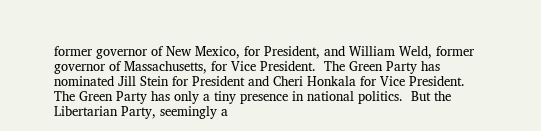former governor of New Mexico, for President, and William Weld, former governor of Massachusetts, for Vice President.  The Green Party has nominated Jill Stein for President and Cheri Honkala for Vice President.  The Green Party has only a tiny presence in national politics.  But the Libertarian Party, seemingly a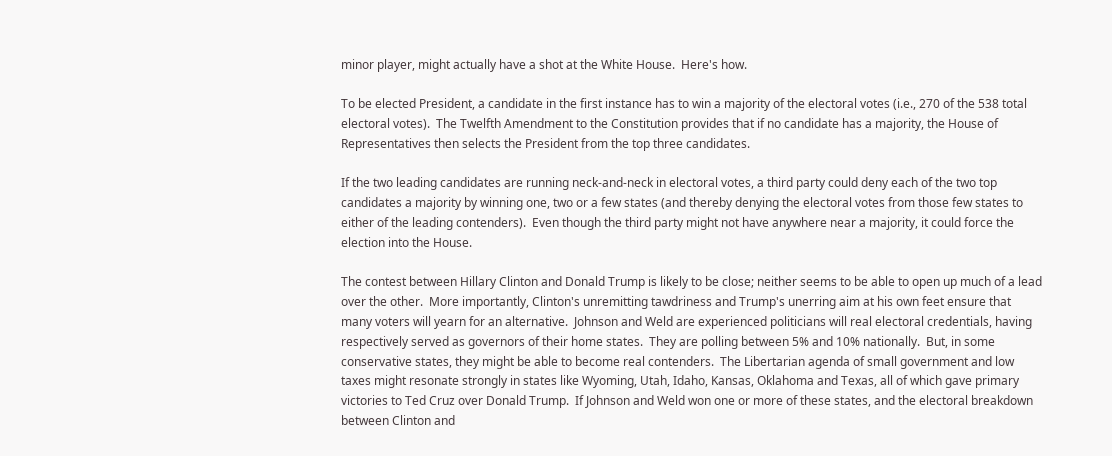minor player, might actually have a shot at the White House.  Here's how.

To be elected President, a candidate in the first instance has to win a majority of the electoral votes (i.e., 270 of the 538 total electoral votes).  The Twelfth Amendment to the Constitution provides that if no candidate has a majority, the House of Representatives then selects the President from the top three candidates.

If the two leading candidates are running neck-and-neck in electoral votes, a third party could deny each of the two top candidates a majority by winning one, two or a few states (and thereby denying the electoral votes from those few states to either of the leading contenders).  Even though the third party might not have anywhere near a majority, it could force the election into the House.

The contest between Hillary Clinton and Donald Trump is likely to be close; neither seems to be able to open up much of a lead over the other.  More importantly, Clinton's unremitting tawdriness and Trump's unerring aim at his own feet ensure that many voters will yearn for an alternative.  Johnson and Weld are experienced politicians will real electoral credentials, having respectively served as governors of their home states.  They are polling between 5% and 10% nationally.  But, in some conservative states, they might be able to become real contenders.  The Libertarian agenda of small government and low taxes might resonate strongly in states like Wyoming, Utah, Idaho, Kansas, Oklahoma and Texas, all of which gave primary victories to Ted Cruz over Donald Trump.  If Johnson and Weld won one or more of these states, and the electoral breakdown between Clinton and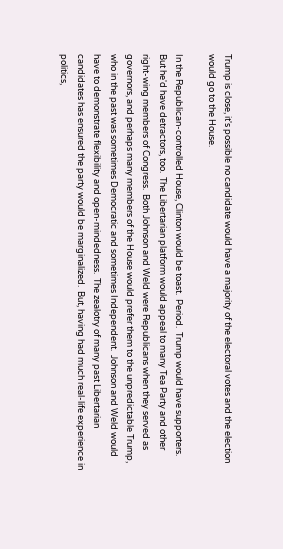Trump is close, it's possible no candidate would have a majority of the electoral votes and the election would go to the House.

In the Republican-controlled House, Clinton would be toast.  Period.  Trump would have supporters.  But he'd have detractors, too.  The Libertarian platform would appeal to many Tea Party and other right-wing members of Congress.  Both Johnson and Weld were Republicans when they served as governors, and perhaps many members of the House would prefer them to the unpredictable Trump, who in the past was sometimes Democratic and sometimes Independent.  Johnson and Weld would have to demonstrate flexibility and open-mindedness.  The zealotry of many past Libertarian candidates has ensured the party would be marginalized.  But, having had much real-life experience in politics,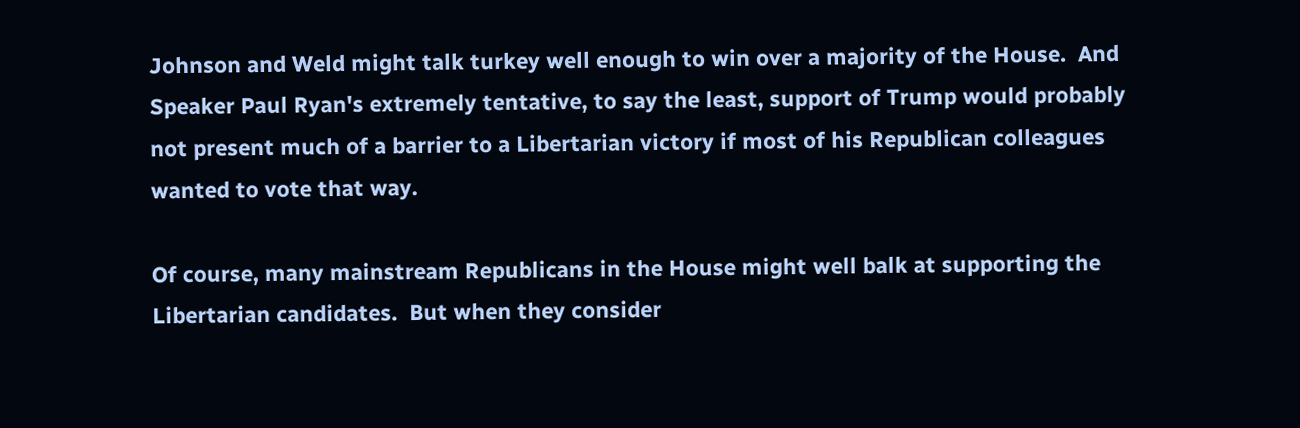Johnson and Weld might talk turkey well enough to win over a majority of the House.  And Speaker Paul Ryan's extremely tentative, to say the least, support of Trump would probably not present much of a barrier to a Libertarian victory if most of his Republican colleagues wanted to vote that way.

Of course, many mainstream Republicans in the House might well balk at supporting the Libertarian candidates.  But when they consider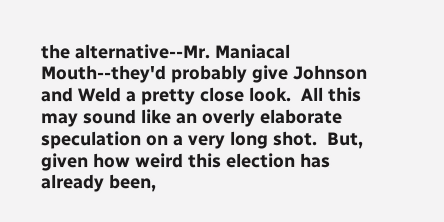the alternative--Mr. Maniacal Mouth--they'd probably give Johnson and Weld a pretty close look.  All this may sound like an overly elaborate speculation on a very long shot.  But, given how weird this election has already been,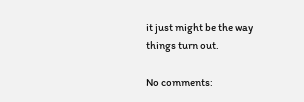it just might be the way things turn out.

No comments: